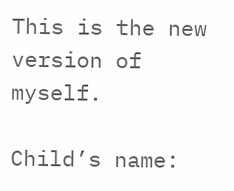This is the new version of myself.

Child’s name: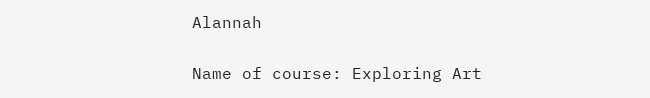Alannah

Name of course: Exploring Art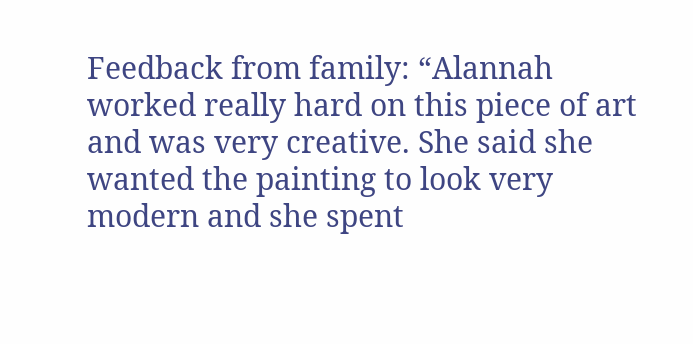Feedback from family: “Alannah worked really hard on this piece of art and was very creative. She said she wanted the painting to look very modern and she spent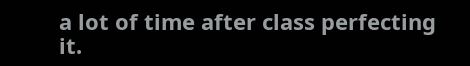a lot of time after class perfecting it.